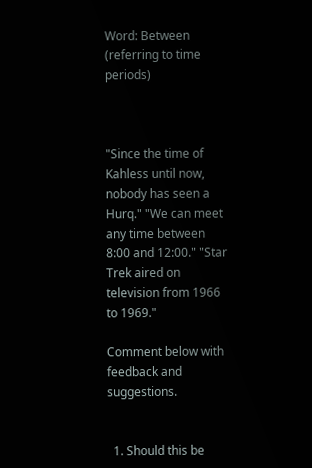Word: Between (referring to time periods)



"Since the time of Kahless until now, nobody has seen a Hurq." "We can meet any time between 8:00 and 12:00." "Star Trek aired on television from 1966 to 1969."

Comment below with feedback and suggestions.


  1. Should this be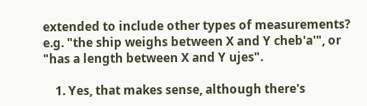extended to include other types of measurements? e.g. "the ship weighs between X and Y cheb'a'", or "has a length between X and Y ujes".

    1. Yes, that makes sense, although there's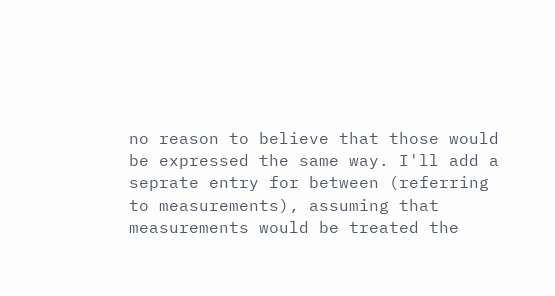no reason to believe that those would be expressed the same way. I'll add a seprate entry for between (referring to measurements), assuming that measurements would be treated the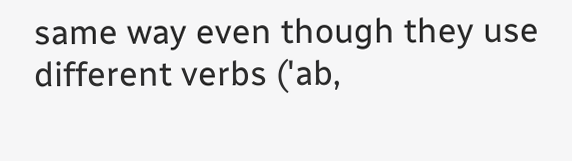same way even though they use different verbs ('ab,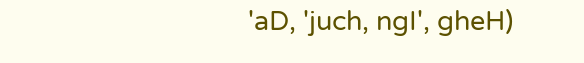'aD, 'juch, ngI', gheH)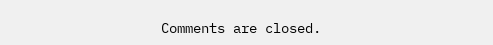Comments are closed.